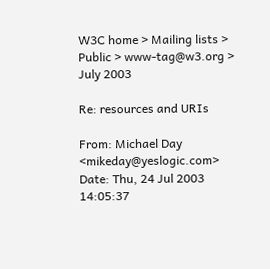W3C home > Mailing lists > Public > www-tag@w3.org > July 2003

Re: resources and URIs

From: Michael Day <mikeday@yeslogic.com>
Date: Thu, 24 Jul 2003 14:05:37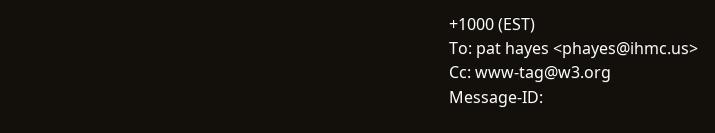+1000 (EST)
To: pat hayes <phayes@ihmc.us>
Cc: www-tag@w3.org
Message-ID: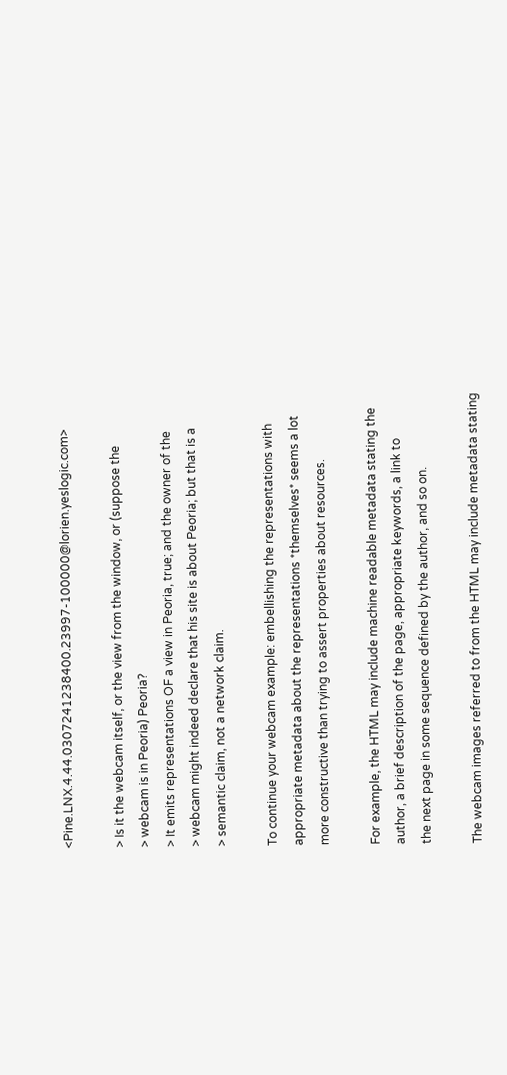<Pine.LNX.4.44.0307241238400.23997-100000@lorien.yeslogic.com>

> Is it the webcam itself, or the view from the window, or (suppose the
> webcam is in Peoria) Peoria?
> It emits representations OF a view in Peoria, true; and the owner of the
> webcam might indeed declare that his site is about Peoria; but that is a
> semantic claim, not a network claim.

To continue your webcam example: embellishing the representations with
appropriate metadata about the representations *themselves* seems a lot
more constructive than trying to assert properties about resources.

For example, the HTML may include machine readable metadata stating the
author, a brief description of the page, appropriate keywords, a link to
the next page in some sequence defined by the author, and so on.

The webcam images referred to from the HTML may include metadata stating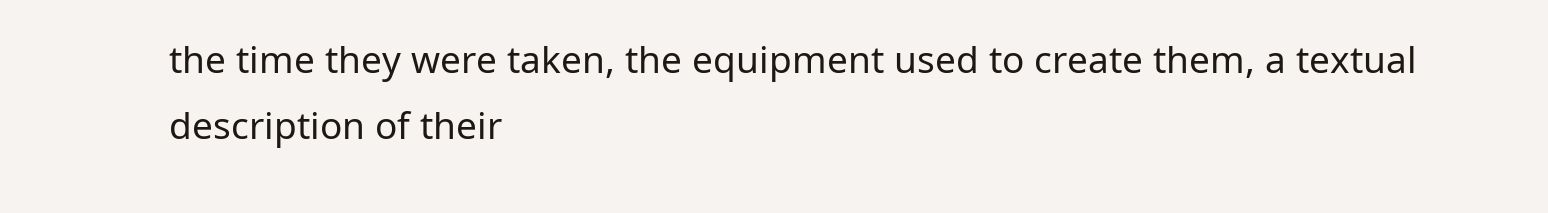the time they were taken, the equipment used to create them, a textual
description of their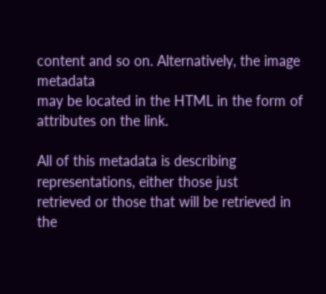content and so on. Alternatively, the image metadata
may be located in the HTML in the form of attributes on the link.

All of this metadata is describing representations, either those just
retrieved or those that will be retrieved in the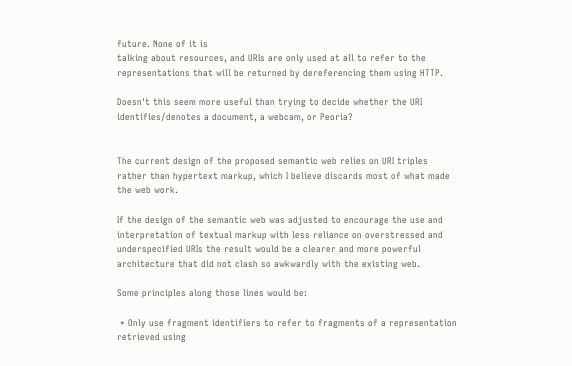future. None of it is
talking about resources, and URIs are only used at all to refer to the
representations that will be returned by dereferencing them using HTTP.

Doesn't this seem more useful than trying to decide whether the URI
identifies/denotes a document, a webcam, or Peoria?


The current design of the proposed semantic web relies on URI triples
rather than hypertext markup, which I believe discards most of what made
the web work.

If the design of the semantic web was adjusted to encourage the use and
interpretation of textual markup with less reliance on overstressed and
underspecified URIs the result would be a clearer and more powerful
architecture that did not clash so awkwardly with the existing web.

Some principles along those lines would be:

 * Only use fragment identifiers to refer to fragments of a representation
retrieved using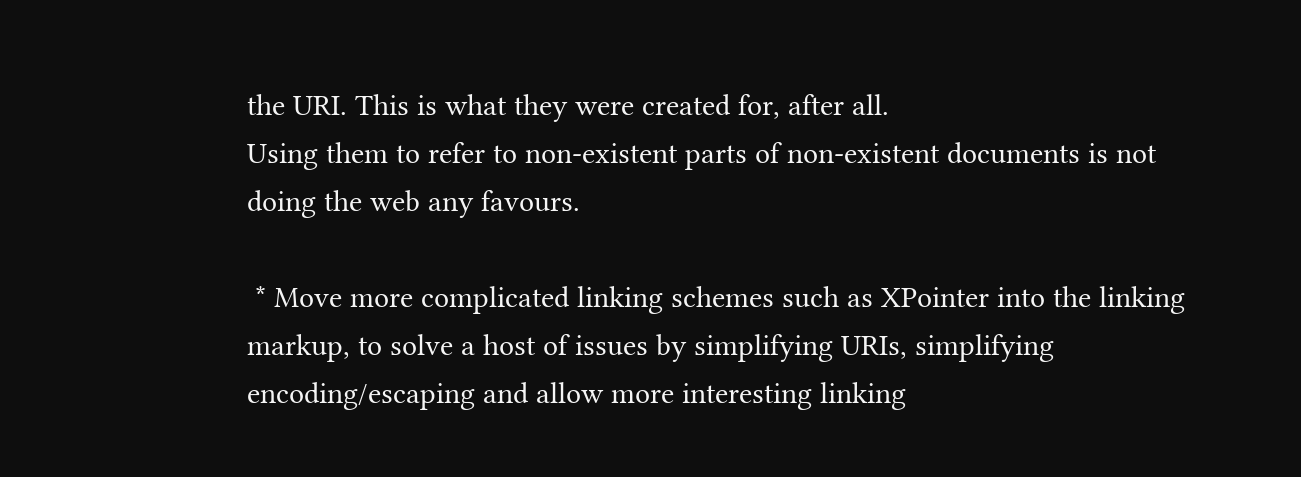the URI. This is what they were created for, after all.
Using them to refer to non-existent parts of non-existent documents is not
doing the web any favours.

 * Move more complicated linking schemes such as XPointer into the linking
markup, to solve a host of issues by simplifying URIs, simplifying
encoding/escaping and allow more interesting linking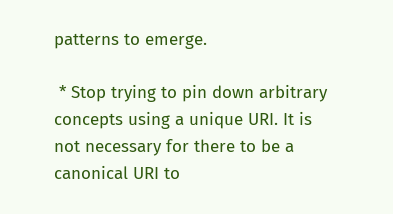patterns to emerge.

 * Stop trying to pin down arbitrary concepts using a unique URI. It is
not necessary for there to be a canonical URI to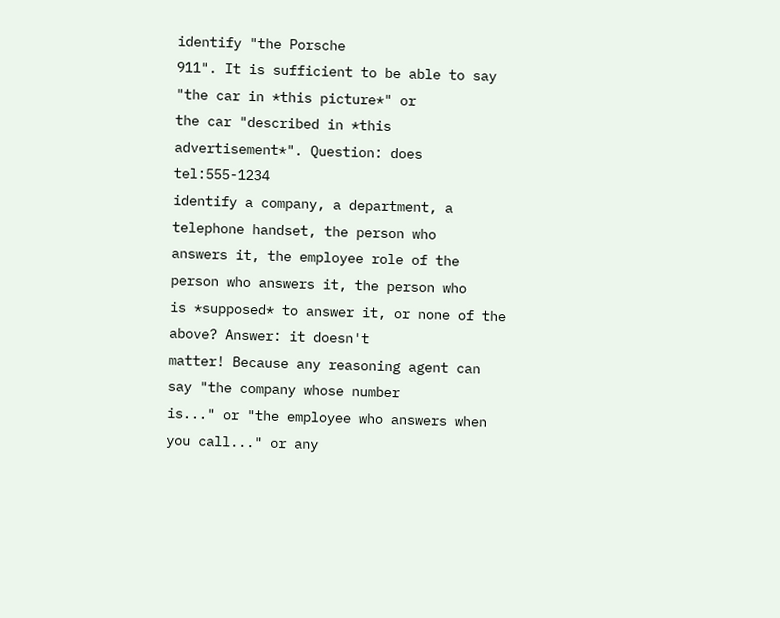identify "the Porsche
911". It is sufficient to be able to say "the car in *this picture*" or
the car "described in *this advertisement*". Question: does tel:555-1234
identify a company, a department, a telephone handset, the person who
answers it, the employee role of the person who answers it, the person who
is *supposed* to answer it, or none of the above? Answer: it doesn't
matter! Because any reasoning agent can say "the company whose number
is..." or "the employee who answers when you call..." or any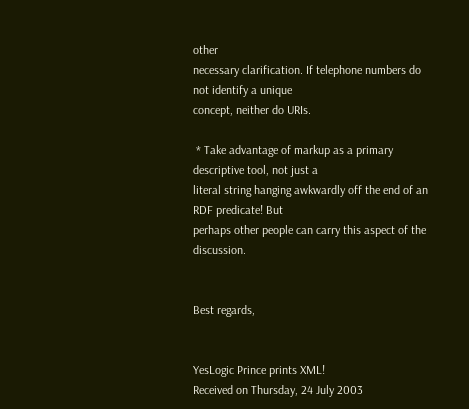other
necessary clarification. If telephone numbers do not identify a unique
concept, neither do URIs.

 * Take advantage of markup as a primary descriptive tool, not just a
literal string hanging awkwardly off the end of an RDF predicate! But
perhaps other people can carry this aspect of the discussion.


Best regards,


YesLogic Prince prints XML!
Received on Thursday, 24 July 2003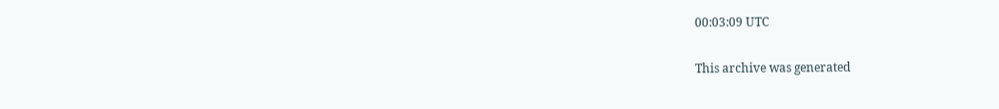00:03:09 UTC

This archive was generated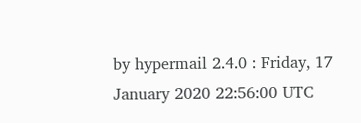by hypermail 2.4.0 : Friday, 17 January 2020 22:56:00 UTC